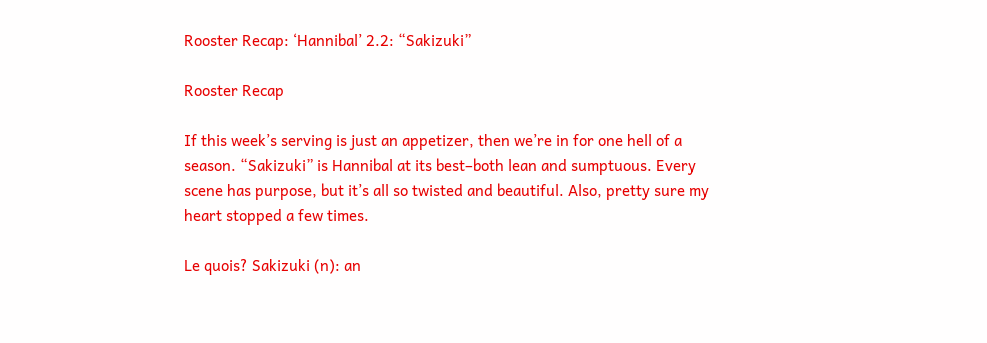Rooster Recap: ‘Hannibal’ 2.2: “Sakizuki”

Rooster Recap

If this week’s serving is just an appetizer, then we’re in for one hell of a season. “Sakizuki” is Hannibal at its best–both lean and sumptuous. Every scene has purpose, but it’s all so twisted and beautiful. Also, pretty sure my heart stopped a few times.

Le quois? Sakizuki (n): an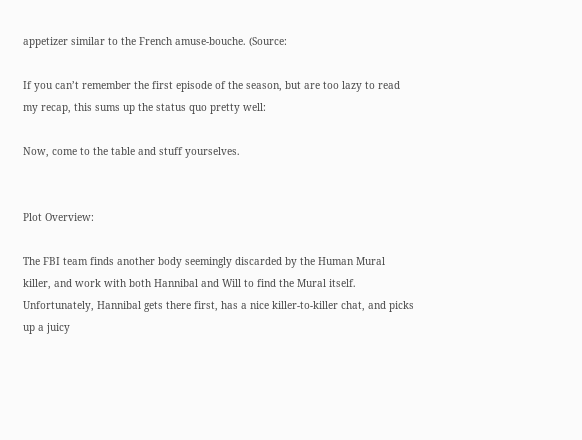appetizer similar to the French amuse-bouche. (Source:

If you can’t remember the first episode of the season, but are too lazy to read my recap, this sums up the status quo pretty well:

Now, come to the table and stuff yourselves.


Plot Overview:

The FBI team finds another body seemingly discarded by the Human Mural killer, and work with both Hannibal and Will to find the Mural itself. Unfortunately, Hannibal gets there first, has a nice killer-to-killer chat, and picks up a juicy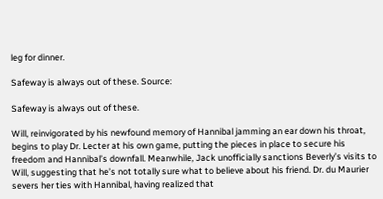leg for dinner.

Safeway is always out of these. Source:

Safeway is always out of these.

Will, reinvigorated by his newfound memory of Hannibal jamming an ear down his throat, begins to play Dr. Lecter at his own game, putting the pieces in place to secure his freedom and Hannibal’s downfall. Meanwhile, Jack unofficially sanctions Beverly’s visits to Will, suggesting that he’s not totally sure what to believe about his friend. Dr. du Maurier severs her ties with Hannibal, having realized that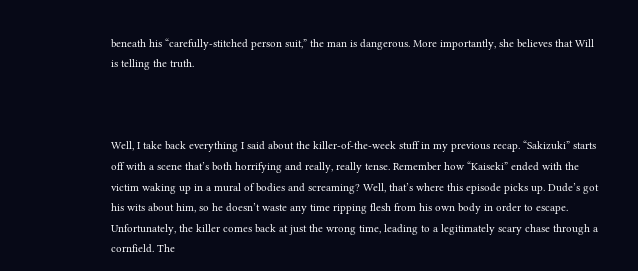beneath his “carefully-stitched person suit,” the man is dangerous. More importantly, she believes that Will is telling the truth.



Well, I take back everything I said about the killer-of-the-week stuff in my previous recap. “Sakizuki” starts off with a scene that’s both horrifying and really, really tense. Remember how “Kaiseki” ended with the victim waking up in a mural of bodies and screaming? Well, that’s where this episode picks up. Dude’s got his wits about him, so he doesn’t waste any time ripping flesh from his own body in order to escape. Unfortunately, the killer comes back at just the wrong time, leading to a legitimately scary chase through a cornfield. The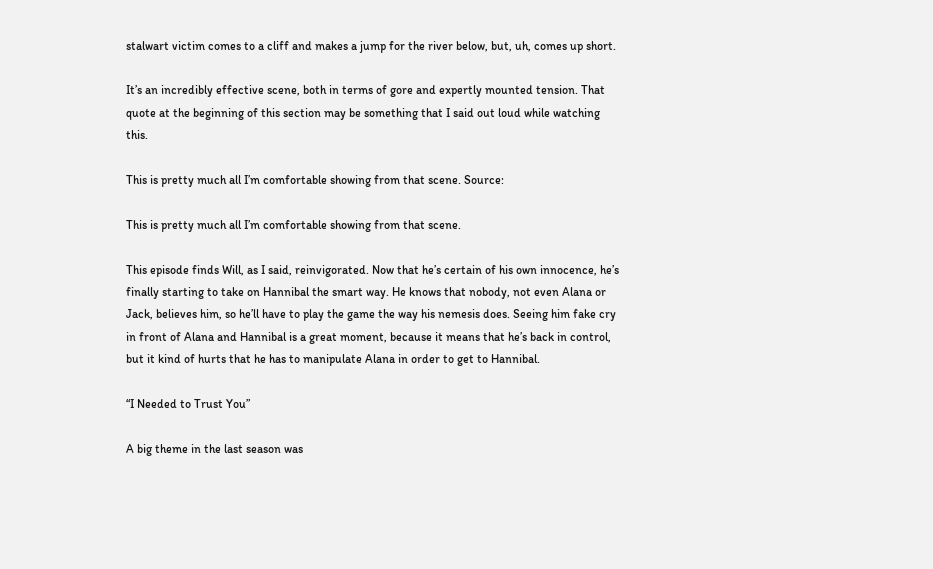stalwart victim comes to a cliff and makes a jump for the river below, but, uh, comes up short.

It’s an incredibly effective scene, both in terms of gore and expertly mounted tension. That quote at the beginning of this section may be something that I said out loud while watching this.

This is pretty much all I’m comfortable showing from that scene. Source:

This is pretty much all I’m comfortable showing from that scene.

This episode finds Will, as I said, reinvigorated. Now that he’s certain of his own innocence, he’s finally starting to take on Hannibal the smart way. He knows that nobody, not even Alana or Jack, believes him, so he’ll have to play the game the way his nemesis does. Seeing him fake cry in front of Alana and Hannibal is a great moment, because it means that he’s back in control, but it kind of hurts that he has to manipulate Alana in order to get to Hannibal.

“I Needed to Trust You”

A big theme in the last season was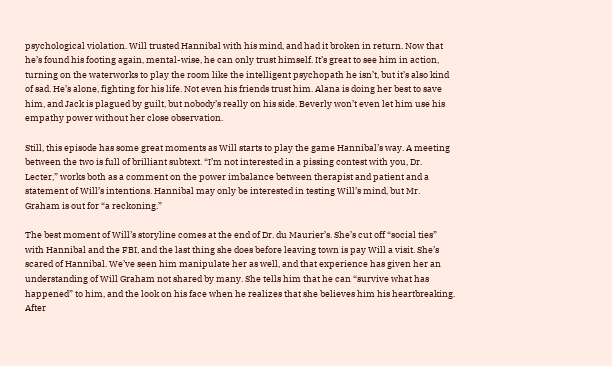psychological violation. Will trusted Hannibal with his mind, and had it broken in return. Now that he’s found his footing again, mental-wise, he can only trust himself. It’s great to see him in action, turning on the waterworks to play the room like the intelligent psychopath he isn’t, but it’s also kind of sad. He’s alone, fighting for his life. Not even his friends trust him. Alana is doing her best to save him, and Jack is plagued by guilt, but nobody’s really on his side. Beverly won’t even let him use his empathy power without her close observation.

Still, this episode has some great moments as Will starts to play the game Hannibal’s way. A meeting between the two is full of brilliant subtext. “I’m not interested in a pissing contest with you, Dr. Lecter,” works both as a comment on the power imbalance between therapist and patient and a statement of Will’s intentions. Hannibal may only be interested in testing Will’s mind, but Mr. Graham is out for “a reckoning.”

The best moment of Will’s storyline comes at the end of Dr. du Maurier’s. She’s cut off “social ties” with Hannibal and the FBI, and the last thing she does before leaving town is pay Will a visit. She’s scared of Hannibal. We’ve seen him manipulate her as well, and that experience has given her an understanding of Will Graham not shared by many. She tells him that he can “survive what has happened” to him, and the look on his face when he realizes that she believes him his heartbreaking. After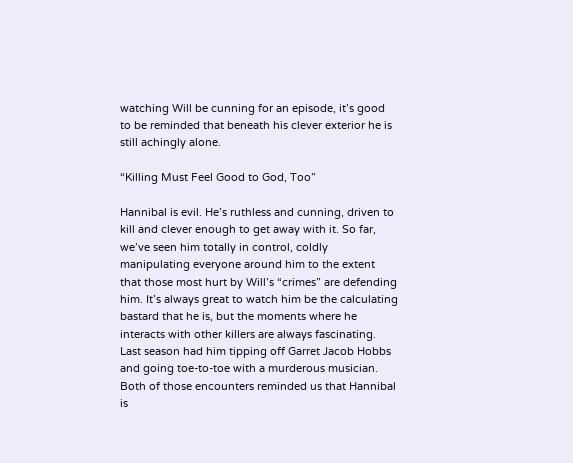watching Will be cunning for an episode, it’s good to be reminded that beneath his clever exterior he is still achingly alone.

“Killing Must Feel Good to God, Too”

Hannibal is evil. He’s ruthless and cunning, driven to kill and clever enough to get away with it. So far, we’ve seen him totally in control, coldly manipulating everyone around him to the extent that those most hurt by Will’s “crimes” are defending him. It’s always great to watch him be the calculating bastard that he is, but the moments where he interacts with other killers are always fascinating. Last season had him tipping off Garret Jacob Hobbs and going toe-to-toe with a murderous musician. Both of those encounters reminded us that Hannibal is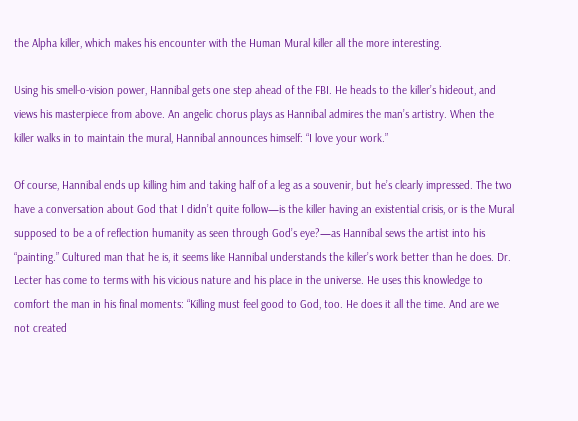the Alpha killer, which makes his encounter with the Human Mural killer all the more interesting.

Using his smell-o-vision power, Hannibal gets one step ahead of the FBI. He heads to the killer’s hideout, and views his masterpiece from above. An angelic chorus plays as Hannibal admires the man’s artistry. When the killer walks in to maintain the mural, Hannibal announces himself: “I love your work.”

Of course, Hannibal ends up killing him and taking half of a leg as a souvenir, but he’s clearly impressed. The two have a conversation about God that I didn’t quite follow—is the killer having an existential crisis, or is the Mural supposed to be a of reflection humanity as seen through God’s eye?—as Hannibal sews the artist into his “painting.” Cultured man that he is, it seems like Hannibal understands the killer’s work better than he does. Dr. Lecter has come to terms with his vicious nature and his place in the universe. He uses this knowledge to comfort the man in his final moments: “Killing must feel good to God, too. He does it all the time. And are we not created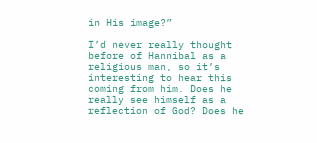in His image?”

I’d never really thought before of Hannibal as a religious man, so it’s interesting to hear this coming from him. Does he really see himself as a reflection of God? Does he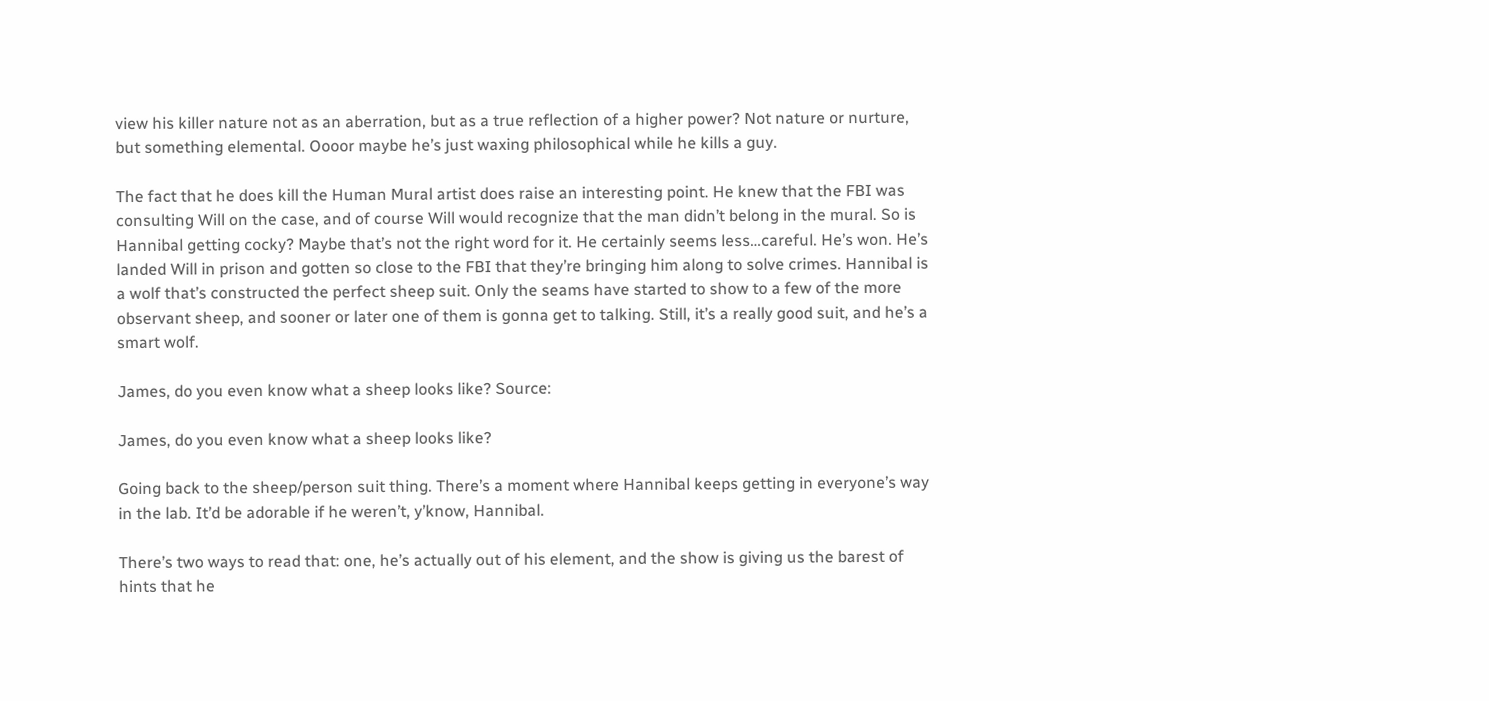view his killer nature not as an aberration, but as a true reflection of a higher power? Not nature or nurture, but something elemental. Oooor maybe he’s just waxing philosophical while he kills a guy.

The fact that he does kill the Human Mural artist does raise an interesting point. He knew that the FBI was consulting Will on the case, and of course Will would recognize that the man didn’t belong in the mural. So is Hannibal getting cocky? Maybe that’s not the right word for it. He certainly seems less…careful. He’s won. He’s landed Will in prison and gotten so close to the FBI that they’re bringing him along to solve crimes. Hannibal is a wolf that’s constructed the perfect sheep suit. Only the seams have started to show to a few of the more observant sheep, and sooner or later one of them is gonna get to talking. Still, it’s a really good suit, and he’s a smart wolf.

James, do you even know what a sheep looks like? Source:

James, do you even know what a sheep looks like?

Going back to the sheep/person suit thing. There’s a moment where Hannibal keeps getting in everyone’s way in the lab. It’d be adorable if he weren’t, y’know, Hannibal.

There’s two ways to read that: one, he’s actually out of his element, and the show is giving us the barest of hints that he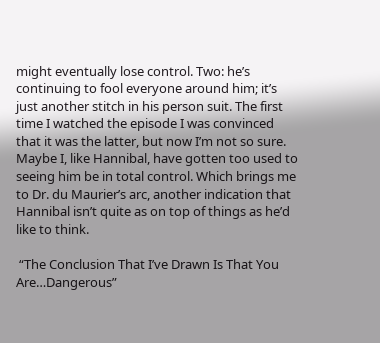might eventually lose control. Two: he’s continuing to fool everyone around him; it’s just another stitch in his person suit. The first time I watched the episode I was convinced that it was the latter, but now I’m not so sure. Maybe I, like Hannibal, have gotten too used to seeing him be in total control. Which brings me to Dr. du Maurier’s arc, another indication that Hannibal isn’t quite as on top of things as he’d like to think.

 “The Conclusion That I’ve Drawn Is That You Are…Dangerous”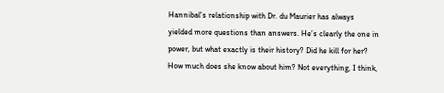Hannibal’s relationship with Dr. du Maurier has always yielded more questions than answers. He’s clearly the one in power, but what exactly is their history? Did he kill for her? How much does she know about him? Not everything, I think,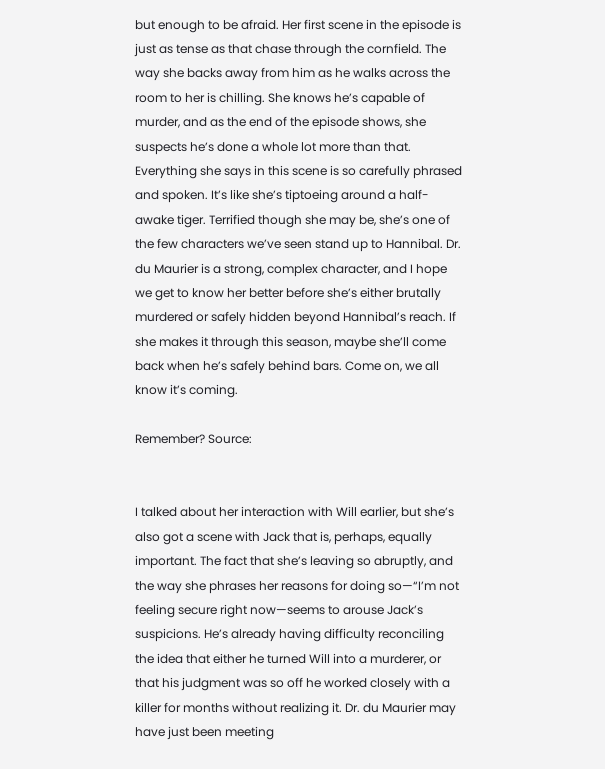but enough to be afraid. Her first scene in the episode is just as tense as that chase through the cornfield. The way she backs away from him as he walks across the room to her is chilling. She knows he’s capable of murder, and as the end of the episode shows, she suspects he’s done a whole lot more than that. Everything she says in this scene is so carefully phrased and spoken. It’s like she’s tiptoeing around a half-awake tiger. Terrified though she may be, she’s one of the few characters we’ve seen stand up to Hannibal. Dr. du Maurier is a strong, complex character, and I hope we get to know her better before she’s either brutally murdered or safely hidden beyond Hannibal’s reach. If she makes it through this season, maybe she’ll come back when he’s safely behind bars. Come on, we all know it’s coming.

Remember? Source:


I talked about her interaction with Will earlier, but she’s also got a scene with Jack that is, perhaps, equally important. The fact that she’s leaving so abruptly, and the way she phrases her reasons for doing so—“I’m not feeling secure right now—seems to arouse Jack’s suspicions. He’s already having difficulty reconciling the idea that either he turned Will into a murderer, or that his judgment was so off he worked closely with a killer for months without realizing it. Dr. du Maurier may have just been meeting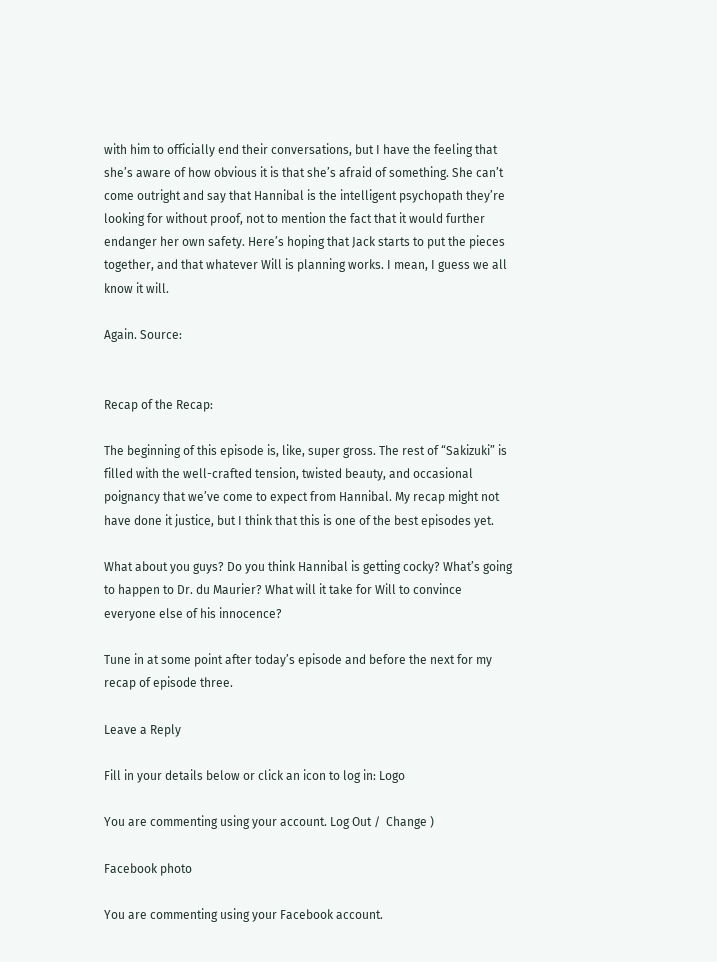with him to officially end their conversations, but I have the feeling that she’s aware of how obvious it is that she’s afraid of something. She can’t come outright and say that Hannibal is the intelligent psychopath they’re looking for without proof, not to mention the fact that it would further endanger her own safety. Here’s hoping that Jack starts to put the pieces together, and that whatever Will is planning works. I mean, I guess we all know it will.

Again. Source:


Recap of the Recap:

The beginning of this episode is, like, super gross. The rest of “Sakizuki” is filled with the well-crafted tension, twisted beauty, and occasional poignancy that we’ve come to expect from Hannibal. My recap might not have done it justice, but I think that this is one of the best episodes yet.

What about you guys? Do you think Hannibal is getting cocky? What’s going to happen to Dr. du Maurier? What will it take for Will to convince everyone else of his innocence?

Tune in at some point after today’s episode and before the next for my recap of episode three.

Leave a Reply

Fill in your details below or click an icon to log in: Logo

You are commenting using your account. Log Out /  Change )

Facebook photo

You are commenting using your Facebook account.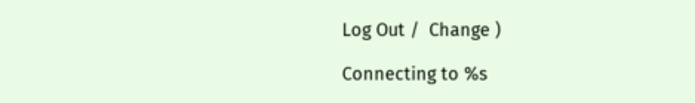Log Out /  Change )

Connecting to %s